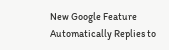New Google Feature Automatically Replies to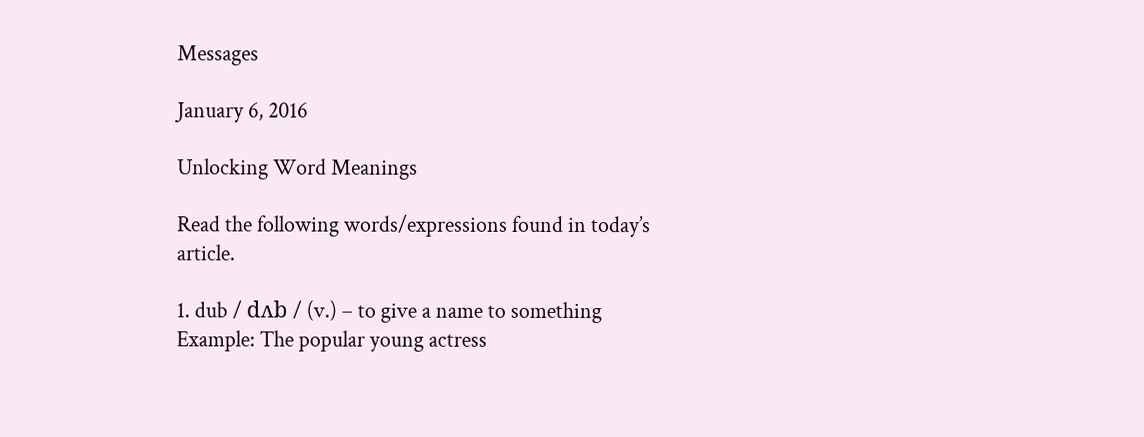Messages

January 6, 2016

Unlocking Word Meanings

Read the following words/expressions found in today’s article.

1. dub / dʌb / (v.) – to give a name to something
Example: The popular young actress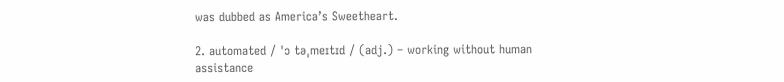was dubbed as America’s Sweetheart.

2. automated / ˈɔ təˌmeɪtɪd / (adj.) – working without human assistance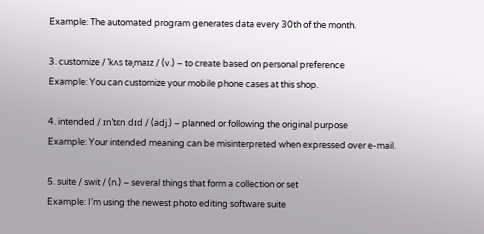Example: The automated program generates data every 30th of the month.

3. customize / ˈkʌs təˌmaɪz / (v.) – to create based on personal preference
Example: You can customize your mobile phone cases at this shop.

4. intended / ɪnˈtɛn dɪd / (adj.) – planned or following the original purpose
Example: Your intended meaning can be misinterpreted when expressed over e-mail.

5. suite / swit / (n.) – several things that form a collection or set
Example: I’m using the newest photo editing software suite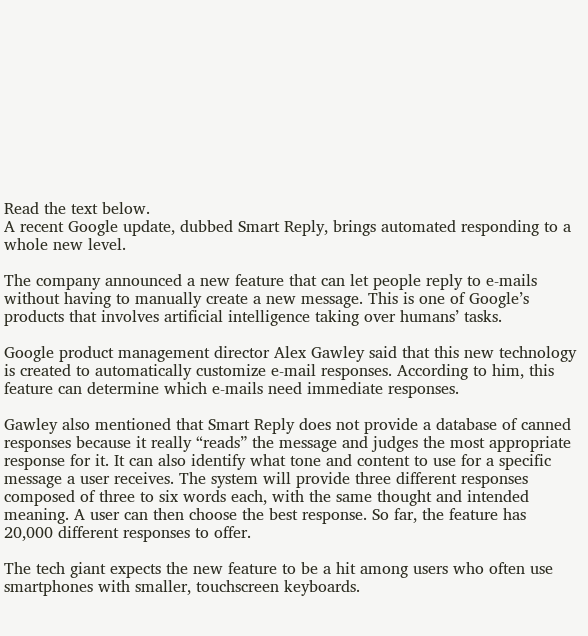Read the text below.
A recent Google update, dubbed Smart Reply, brings automated responding to a whole new level.

The company announced a new feature that can let people reply to e-mails without having to manually create a new message. This is one of Google’s products that involves artificial intelligence taking over humans’ tasks.

Google product management director Alex Gawley said that this new technology is created to automatically customize e-mail responses. According to him, this feature can determine which e-mails need immediate responses.

Gawley also mentioned that Smart Reply does not provide a database of canned responses because it really “reads” the message and judges the most appropriate response for it. It can also identify what tone and content to use for a specific message a user receives. The system will provide three different responses composed of three to six words each, with the same thought and intended meaning. A user can then choose the best response. So far, the feature has 20,000 different responses to offer.

The tech giant expects the new feature to be a hit among users who often use smartphones with smaller, touchscreen keyboards.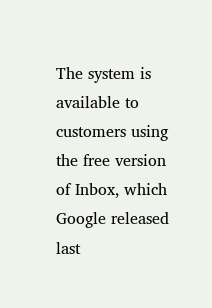The system is available to customers using the free version of Inbox, which Google released last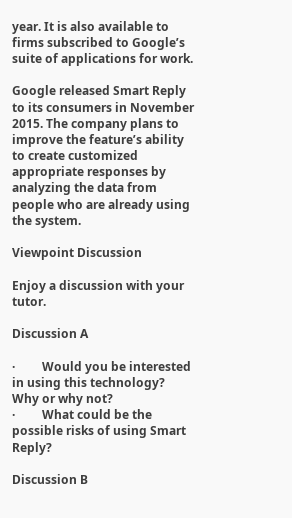year. It is also available to firms subscribed to Google’s suite of applications for work.

Google released Smart Reply to its consumers in November 2015. The company plans to improve the feature’s ability to create customized appropriate responses by analyzing the data from people who are already using the system.

Viewpoint Discussion

Enjoy a discussion with your tutor.

Discussion A

·         Would you be interested in using this technology? Why or why not?
·         What could be the possible risks of using Smart Reply?

Discussion B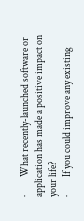·         What recently-launched software or application has made a positive impact on your life?
·         If you could improve any existing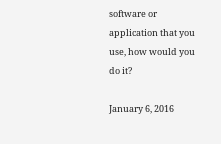software or application that you use, how would you do it?

January 6, 2016